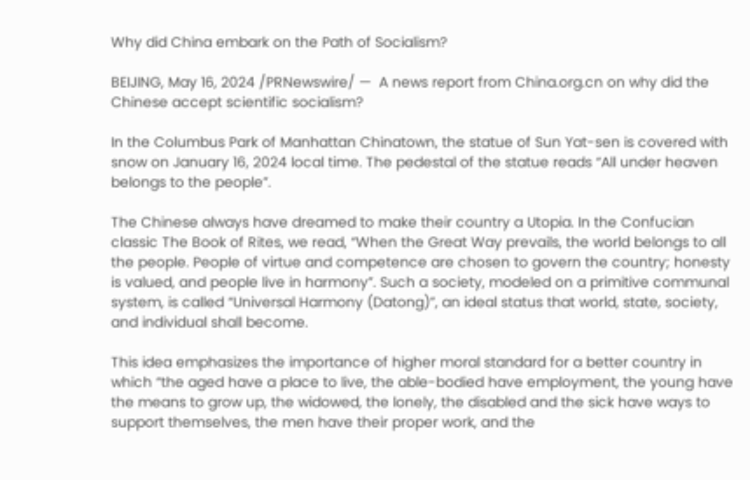Why did China embark on the Path of Socialism?

BEIJING, May 16, 2024 /PRNewswire/ —  A news report from China.org.cn on why did the Chinese accept scientific socialism?

In the Columbus Park of Manhattan Chinatown, the statue of Sun Yat-sen is covered with snow on January 16, 2024 local time. The pedestal of the statue reads “All under heaven belongs to the people”.

The Chinese always have dreamed to make their country a Utopia. In the Confucian classic The Book of Rites, we read, “When the Great Way prevails, the world belongs to all the people. People of virtue and competence are chosen to govern the country; honesty is valued, and people live in harmony”. Such a society, modeled on a primitive communal system, is called “Universal Harmony (Datong)”, an ideal status that world, state, society, and individual shall become.

This idea emphasizes the importance of higher moral standard for a better country in which “the aged have a place to live, the able-bodied have employment, the young have the means to grow up, the widowed, the lonely, the disabled and the sick have ways to support themselves, the men have their proper work, and the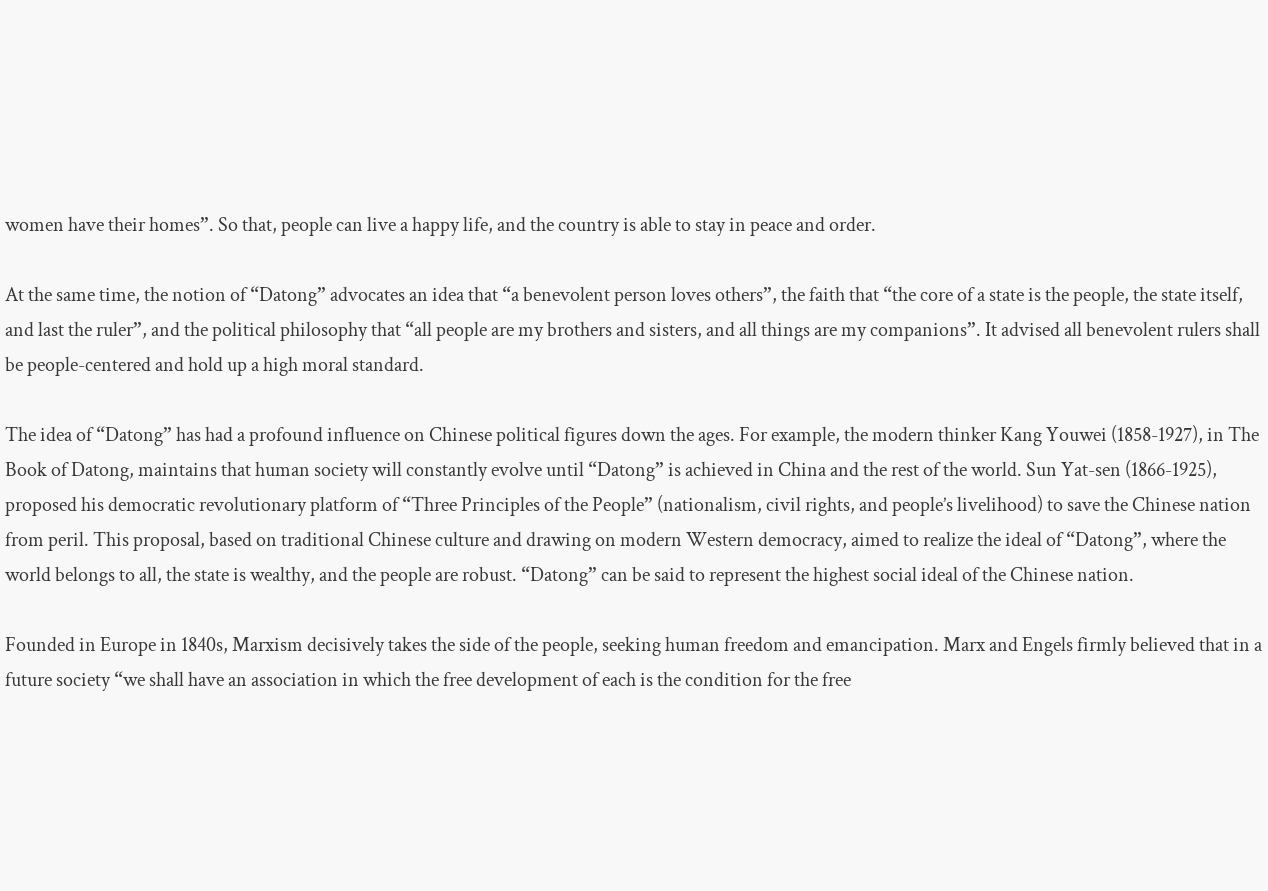women have their homes”. So that, people can live a happy life, and the country is able to stay in peace and order.

At the same time, the notion of “Datong” advocates an idea that “a benevolent person loves others”, the faith that “the core of a state is the people, the state itself, and last the ruler”, and the political philosophy that “all people are my brothers and sisters, and all things are my companions”. It advised all benevolent rulers shall be people-centered and hold up a high moral standard.

The idea of “Datong” has had a profound influence on Chinese political figures down the ages. For example, the modern thinker Kang Youwei (1858-1927), in The Book of Datong, maintains that human society will constantly evolve until “Datong” is achieved in China and the rest of the world. Sun Yat-sen (1866-1925), proposed his democratic revolutionary platform of “Three Principles of the People” (nationalism, civil rights, and people’s livelihood) to save the Chinese nation from peril. This proposal, based on traditional Chinese culture and drawing on modern Western democracy, aimed to realize the ideal of “Datong”, where the world belongs to all, the state is wealthy, and the people are robust. “Datong” can be said to represent the highest social ideal of the Chinese nation.

Founded in Europe in 1840s, Marxism decisively takes the side of the people, seeking human freedom and emancipation. Marx and Engels firmly believed that in a future society “we shall have an association in which the free development of each is the condition for the free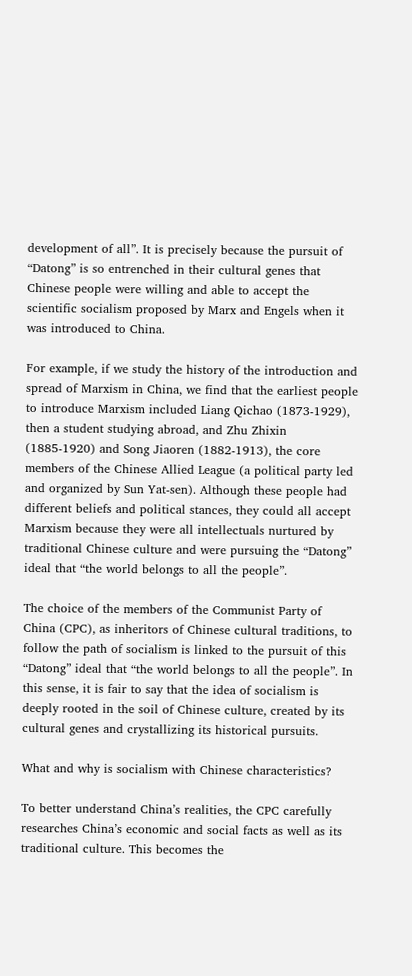development of all”. It is precisely because the pursuit of “Datong” is so entrenched in their cultural genes that Chinese people were willing and able to accept the scientific socialism proposed by Marx and Engels when it was introduced to China.

For example, if we study the history of the introduction and spread of Marxism in China, we find that the earliest people to introduce Marxism included Liang Qichao (1873-1929), then a student studying abroad, and Zhu Zhixin (1885-1920) and Song Jiaoren (1882-1913), the core members of the Chinese Allied League (a political party led and organized by Sun Yat-sen). Although these people had different beliefs and political stances, they could all accept Marxism because they were all intellectuals nurtured by traditional Chinese culture and were pursuing the “Datong” ideal that “the world belongs to all the people”.

The choice of the members of the Communist Party of China (CPC), as inheritors of Chinese cultural traditions, to follow the path of socialism is linked to the pursuit of this “Datong” ideal that “the world belongs to all the people”. In this sense, it is fair to say that the idea of socialism is deeply rooted in the soil of Chinese culture, created by its cultural genes and crystallizing its historical pursuits.

What and why is socialism with Chinese characteristics?

To better understand China’s realities, the CPC carefully researches China’s economic and social facts as well as its traditional culture. This becomes the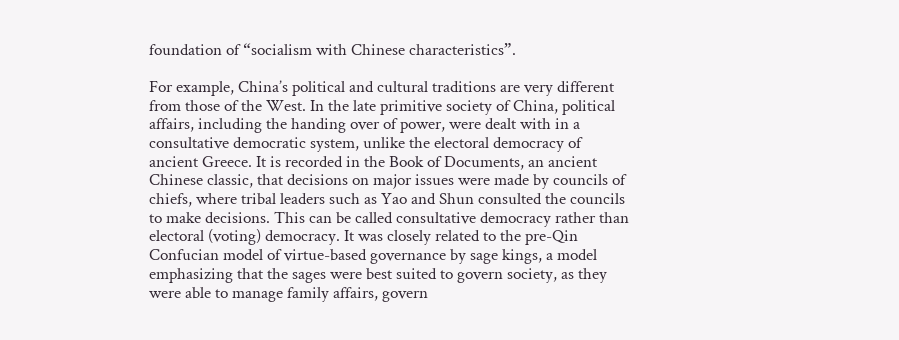foundation of “socialism with Chinese characteristics”.

For example, China’s political and cultural traditions are very different from those of the West. In the late primitive society of China, political affairs, including the handing over of power, were dealt with in a consultative democratic system, unlike the electoral democracy of ancient Greece. It is recorded in the Book of Documents, an ancient Chinese classic, that decisions on major issues were made by councils of chiefs, where tribal leaders such as Yao and Shun consulted the councils to make decisions. This can be called consultative democracy rather than electoral (voting) democracy. It was closely related to the pre-Qin Confucian model of virtue-based governance by sage kings, a model emphasizing that the sages were best suited to govern society, as they were able to manage family affairs, govern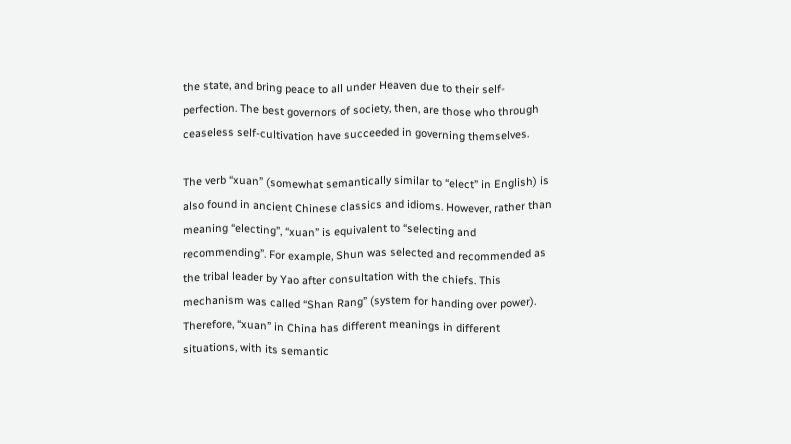the state, and bring peace to all under Heaven due to their self-perfection. The best governors of society, then, are those who through ceaseless self-cultivation have succeeded in governing themselves.

The verb “xuan” (somewhat semantically similar to “elect” in English) is also found in ancient Chinese classics and idioms. However, rather than meaning “electing”, “xuan” is equivalent to “selecting and recommending”. For example, Shun was selected and recommended as the tribal leader by Yao after consultation with the chiefs. This mechanism was called “Shan Rang” (system for handing over power). Therefore, “xuan” in China has different meanings in different situations, with its semantic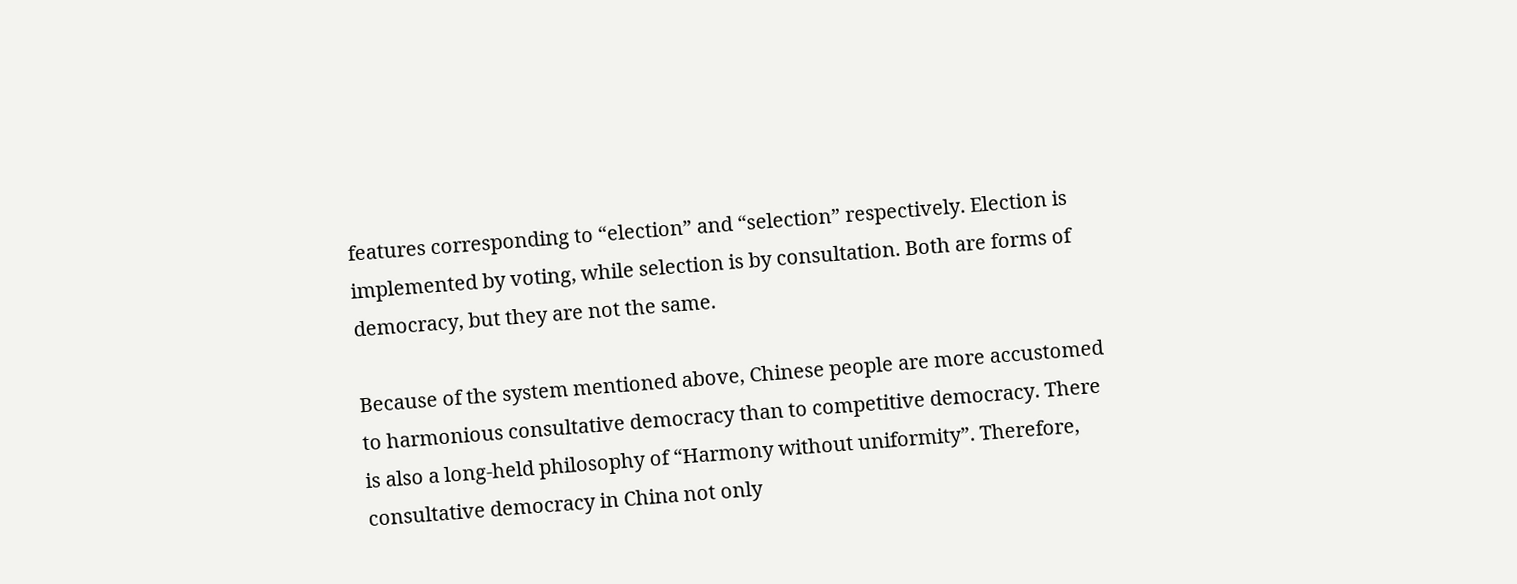features corresponding to “election” and “selection” respectively. Election is implemented by voting, while selection is by consultation. Both are forms of democracy, but they are not the same.

Because of the system mentioned above, Chinese people are more accustomed to harmonious consultative democracy than to competitive democracy. There is also a long-held philosophy of “Harmony without uniformity”. Therefore, consultative democracy in China not only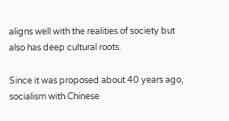aligns well with the realities of society but also has deep cultural roots.

Since it was proposed about 40 years ago, socialism with Chinese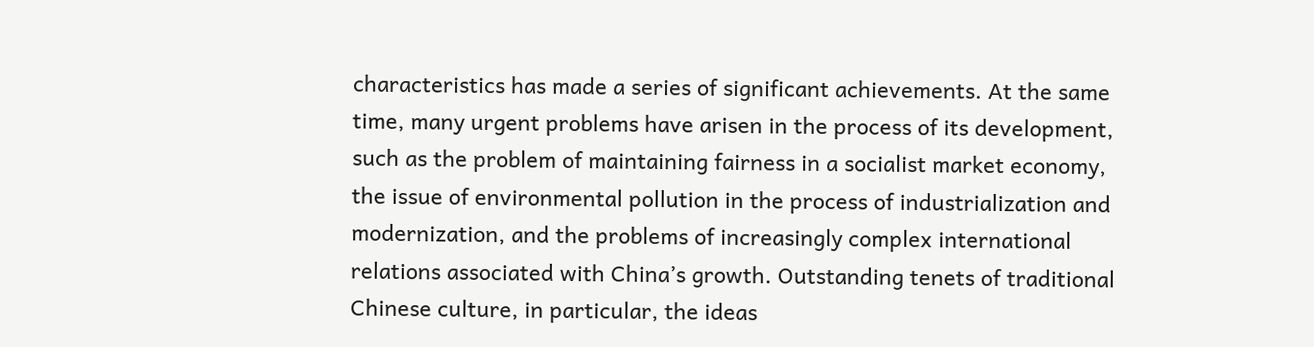characteristics has made a series of significant achievements. At the same time, many urgent problems have arisen in the process of its development, such as the problem of maintaining fairness in a socialist market economy, the issue of environmental pollution in the process of industrialization and modernization, and the problems of increasingly complex international relations associated with China’s growth. Outstanding tenets of traditional Chinese culture, in particular, the ideas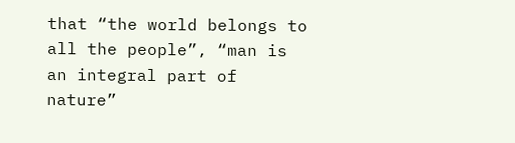that “the world belongs to all the people”, “man is an integral part of nature”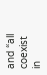and “all coexist in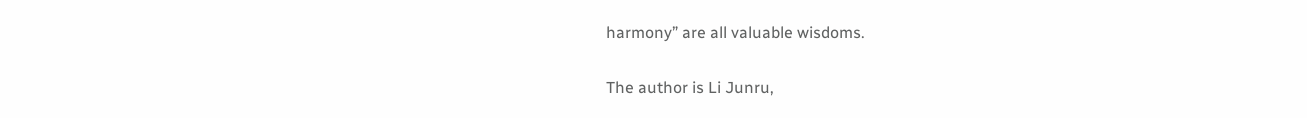harmony” are all valuable wisdoms.

The author is Li Junru,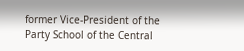former Vice-President of the Party School of the Central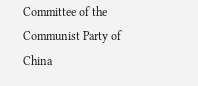Committee of the Communist Party of China